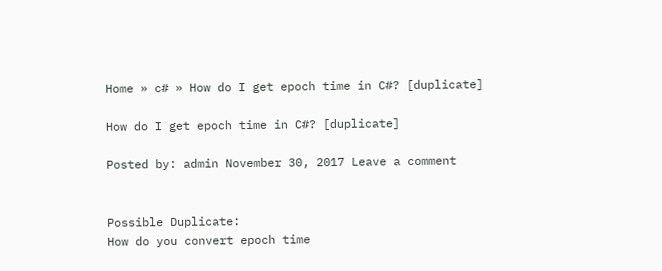Home » c# » How do I get epoch time in C#? [duplicate]

How do I get epoch time in C#? [duplicate]

Posted by: admin November 30, 2017 Leave a comment


Possible Duplicate:
How do you convert epoch time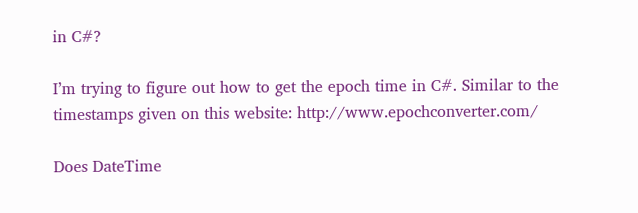in C#?

I’m trying to figure out how to get the epoch time in C#. Similar to the timestamps given on this website: http://www.epochconverter.com/

Does DateTime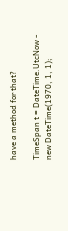have a method for that?

TimeSpan t = DateTime.UtcNow - new DateTime(1970, 1, 1);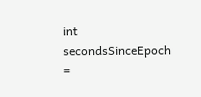int secondsSinceEpoch =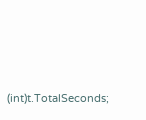(int)t.TotalSeconds;